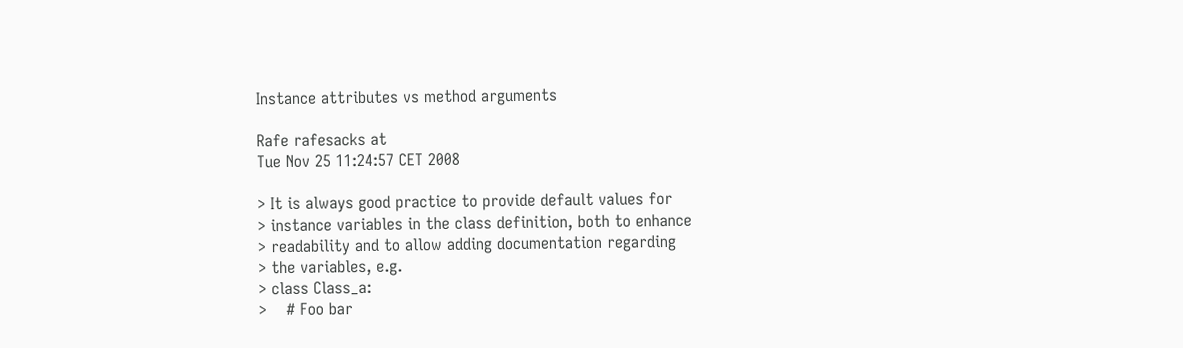Instance attributes vs method arguments

Rafe rafesacks at
Tue Nov 25 11:24:57 CET 2008

> It is always good practice to provide default values for
> instance variables in the class definition, both to enhance
> readability and to allow adding documentation regarding
> the variables, e.g.
> class Class_a:
>    # Foo bar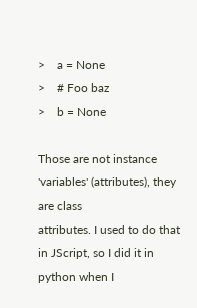>    a = None
>    # Foo baz
>    b = None

Those are not instance 'variables' (attributes), they are class
attributes. I used to do that in JScript, so I did it in python when I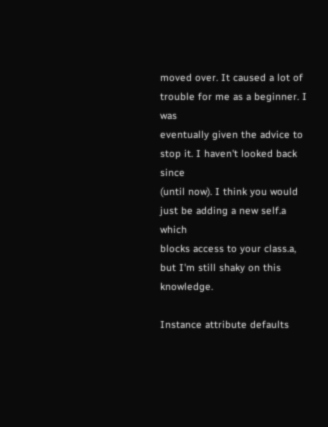moved over. It caused a lot of trouble for me as a beginner. I was
eventually given the advice to stop it. I haven't looked back since
(until now). I think you would just be adding a new self.a which
blocks access to your class.a, but I'm still shaky on this knowledge.

Instance attribute defaults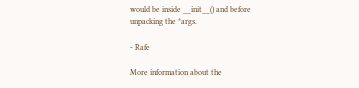would be inside __init__() and before
unpacking the *args.

- Rafe

More information about the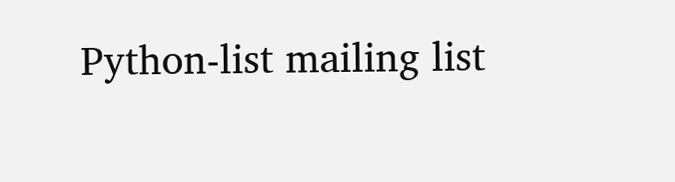Python-list mailing list